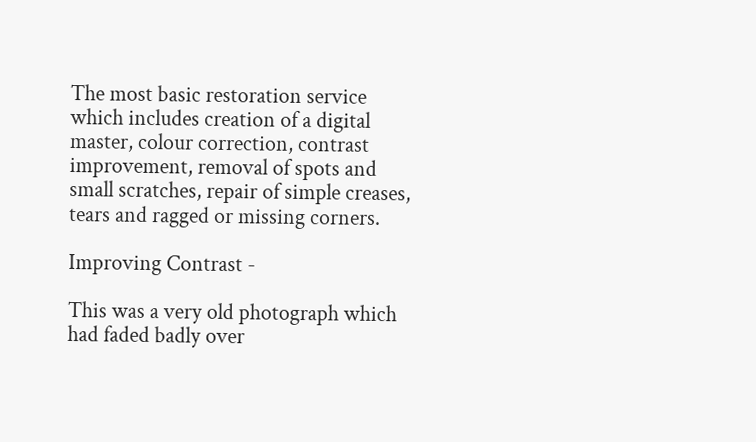The most basic restoration service which includes creation of a digital master, colour correction, contrast improvement, removal of spots and small scratches, repair of simple creases, tears and ragged or missing corners.

Improving Contrast -

This was a very old photograph which had faded badly over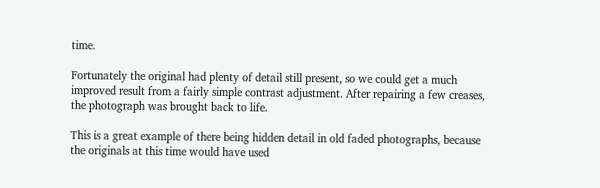time.

Fortunately the original had plenty of detail still present, so we could get a much improved result from a fairly simple contrast adjustment. After repairing a few creases, the photograph was brought back to life.

This is a great example of there being hidden detail in old faded photographs, because the originals at this time would have used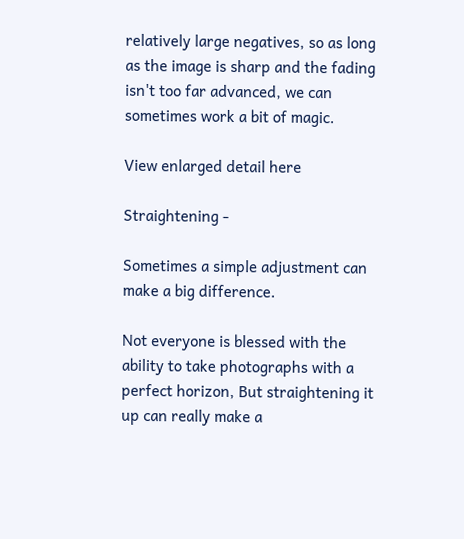relatively large negatives, so as long as the image is sharp and the fading isn't too far advanced, we can sometimes work a bit of magic.

View enlarged detail here

Straightening -

Sometimes a simple adjustment can make a big difference.

Not everyone is blessed with the ability to take photographs with a perfect horizon, But straightening it up can really make a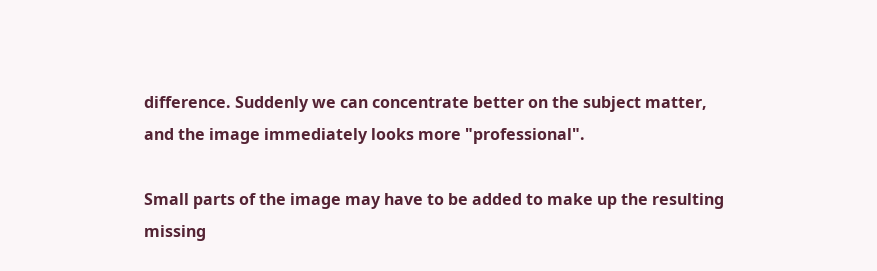difference. Suddenly we can concentrate better on the subject matter, and the image immediately looks more "professional".

Small parts of the image may have to be added to make up the resulting missing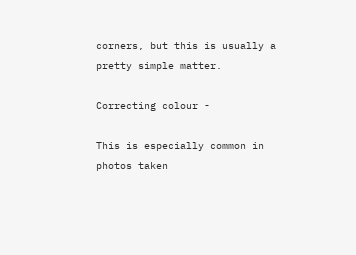corners, but this is usually a pretty simple matter.

Correcting colour -

This is especially common in photos taken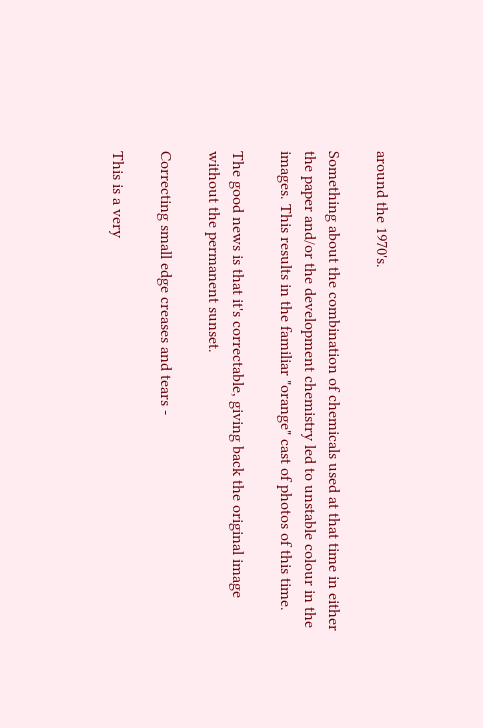around the 1970's.

Something about the combination of chemicals used at that time in either the paper and/or the development chemistry led to unstable colour in the images. This results in the familiar "orange" cast of photos of this time.

The good news is that it's correctable, giving back the original image without the permanent sunset.

Correcting small edge creases and tears -

This is a very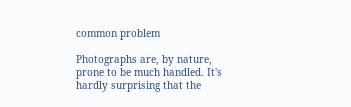common problem

Photographs are, by nature, prone to be much handled. It's hardly surprising that the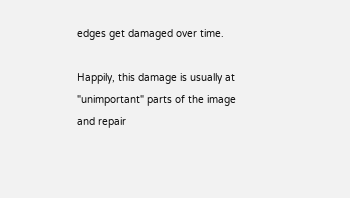edges get damaged over time.

Happily, this damage is usually at "unimportant" parts of the image and repair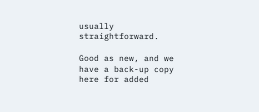usually straightforward.

Good as new, and we have a back-up copy here for added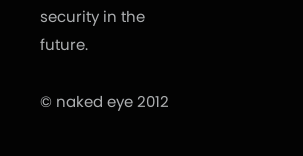security in the future.

© naked eye 2012